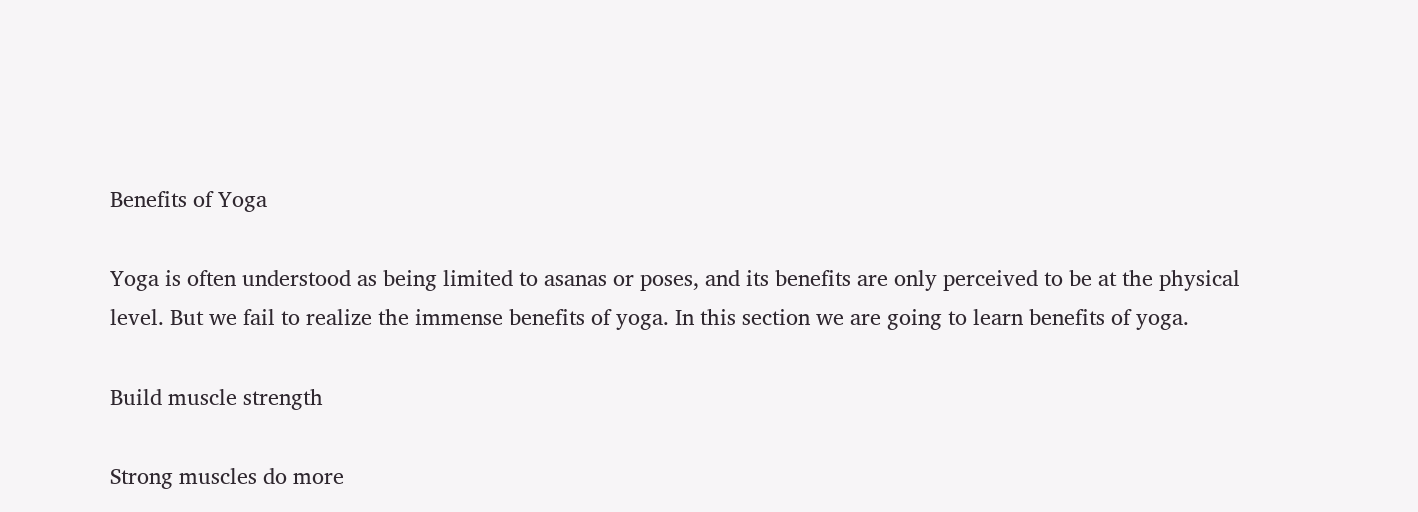Benefits of Yoga

Yoga is often understood as being limited to asanas or poses, and its benefits are only perceived to be at the physical level. But we fail to realize the immense benefits of yoga. In this section we are going to learn benefits of yoga.

Build muscle strength

Strong muscles do more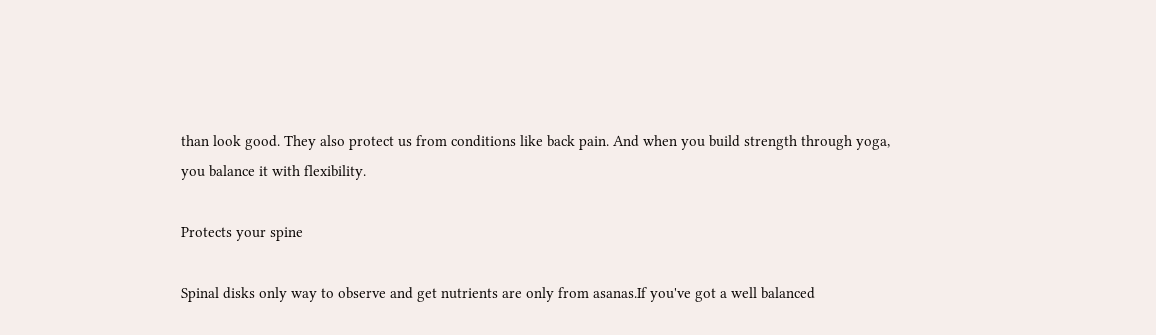than look good. They also protect us from conditions like back pain. And when you build strength through yoga, you balance it with flexibility.

Protects your spine

Spinal disks only way to observe and get nutrients are only from asanas.If you've got a well balanced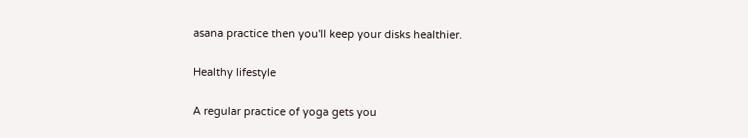asana practice then you'll keep your disks healthier.

Healthy lifestyle

A regular practice of yoga gets you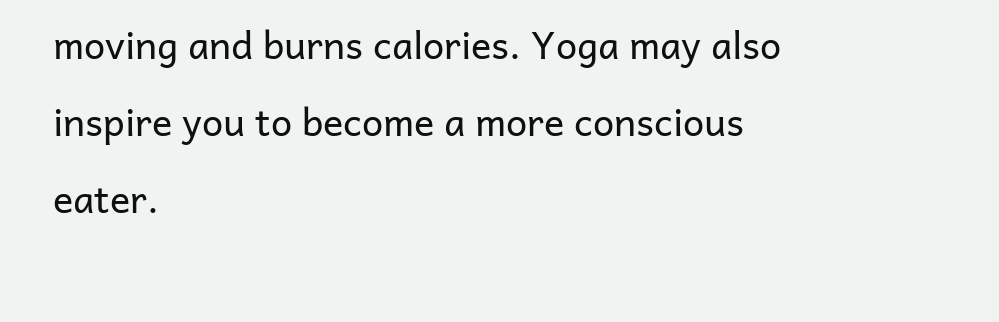moving and burns calories. Yoga may also inspire you to become a more conscious eater.